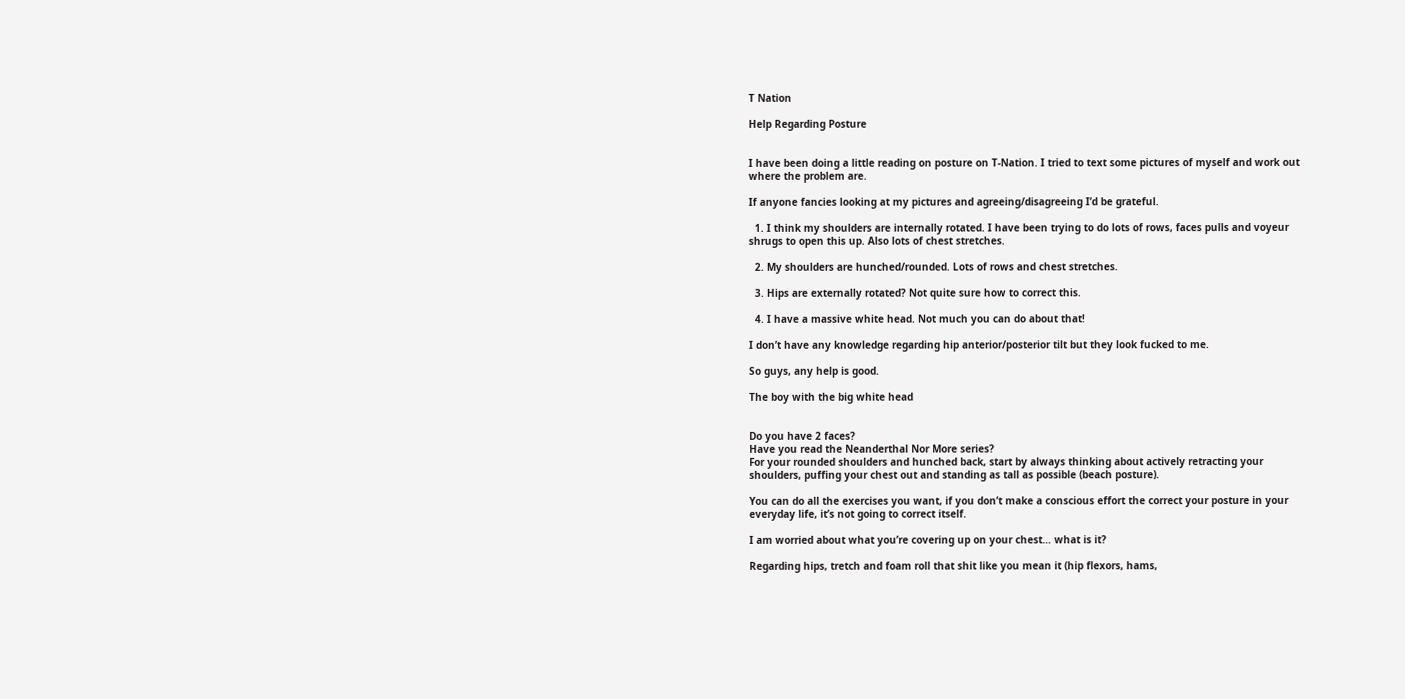T Nation

Help Regarding Posture


I have been doing a little reading on posture on T-Nation. I tried to text some pictures of myself and work out where the problem are.

If anyone fancies looking at my pictures and agreeing/disagreeing I’d be grateful.

  1. I think my shoulders are internally rotated. I have been trying to do lots of rows, faces pulls and voyeur shrugs to open this up. Also lots of chest stretches.

  2. My shoulders are hunched/rounded. Lots of rows and chest stretches.

  3. Hips are externally rotated? Not quite sure how to correct this.

  4. I have a massive white head. Not much you can do about that!

I don’t have any knowledge regarding hip anterior/posterior tilt but they look fucked to me.

So guys, any help is good.

The boy with the big white head


Do you have 2 faces?
Have you read the Neanderthal Nor More series?
For your rounded shoulders and hunched back, start by always thinking about actively retracting your shoulders, puffing your chest out and standing as tall as possible (beach posture).

You can do all the exercises you want, if you don’t make a conscious effort the correct your posture in your everyday life, it’s not going to correct itself.

I am worried about what you’re covering up on your chest… what is it?

Regarding hips, tretch and foam roll that shit like you mean it (hip flexors, hams,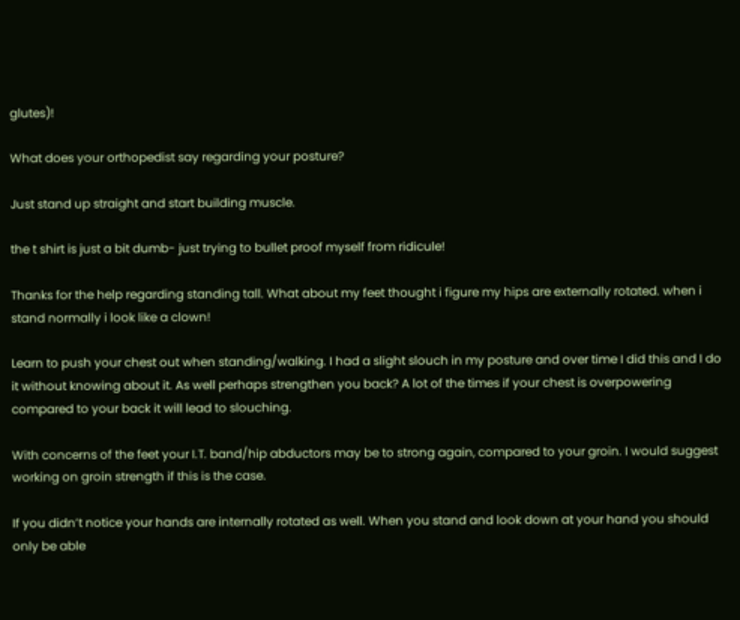glutes)!

What does your orthopedist say regarding your posture?

Just stand up straight and start building muscle.

the t shirt is just a bit dumb- just trying to bullet proof myself from ridicule!

Thanks for the help regarding standing tall. What about my feet thought i figure my hips are externally rotated. when i stand normally i look like a clown!

Learn to push your chest out when standing/walking. I had a slight slouch in my posture and over time I did this and I do it without knowing about it. As well perhaps strengthen you back? A lot of the times if your chest is overpowering compared to your back it will lead to slouching.

With concerns of the feet your I.T. band/hip abductors may be to strong again, compared to your groin. I would suggest working on groin strength if this is the case.

If you didn’t notice your hands are internally rotated as well. When you stand and look down at your hand you should only be able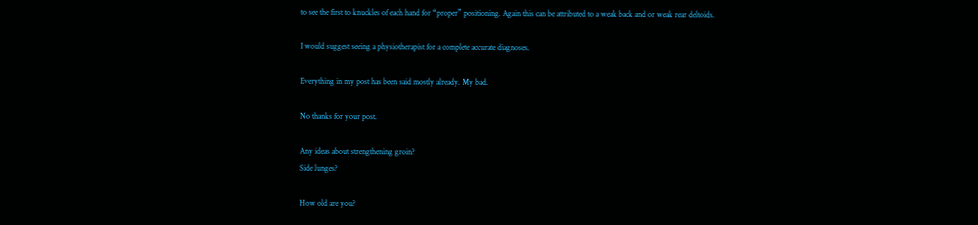to see the first to knuckles of each hand for “proper” positioning. Again this can be attributed to a weak back and or weak rear deltoids.

I would suggest seeing a physiotherapist for a complete accurate diagnoses.

Everything in my post has been said mostly already. My bad.

No thanks for your post.

Any ideas about strengthening groin?
Side lunges?

How old are you?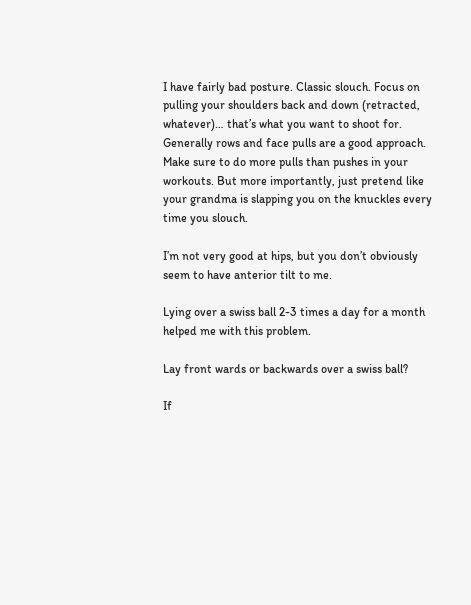I have fairly bad posture. Classic slouch. Focus on pulling your shoulders back and down (retracted, whatever)… that’s what you want to shoot for. Generally rows and face pulls are a good approach. Make sure to do more pulls than pushes in your workouts. But more importantly, just pretend like your grandma is slapping you on the knuckles every time you slouch.

I’m not very good at hips, but you don’t obviously seem to have anterior tilt to me.

Lying over a swiss ball 2-3 times a day for a month helped me with this problem.

Lay front wards or backwards over a swiss ball?

If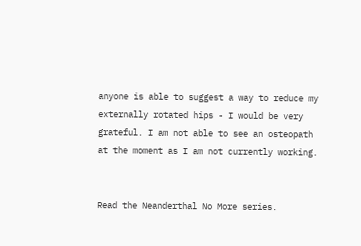anyone is able to suggest a way to reduce my externally rotated hips - I would be very grateful. I am not able to see an osteopath at the moment as I am not currently working.


Read the Neanderthal No More series.